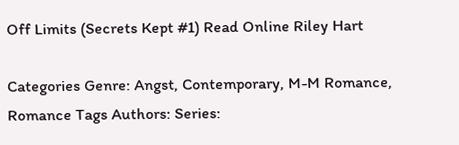Off Limits (Secrets Kept #1) Read Online Riley Hart

Categories Genre: Angst, Contemporary, M-M Romance, Romance Tags Authors: Series: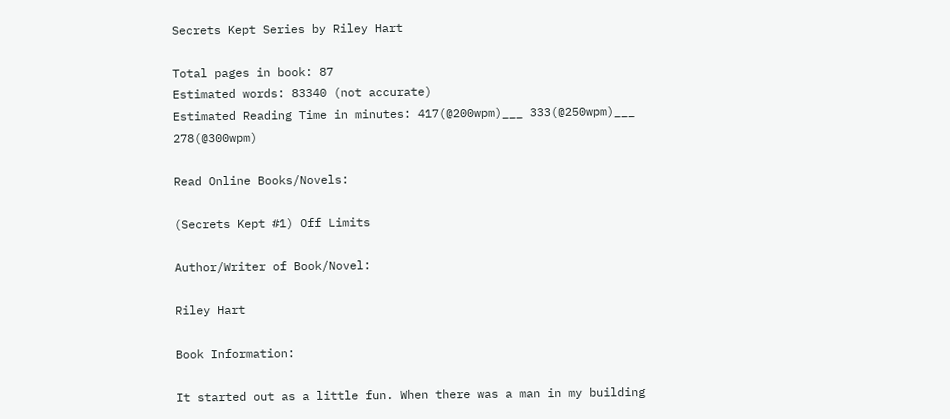Secrets Kept Series by Riley Hart

Total pages in book: 87
Estimated words: 83340 (not accurate)
Estimated Reading Time in minutes: 417(@200wpm)___ 333(@250wpm)___ 278(@300wpm)

Read Online Books/Novels:

(Secrets Kept #1) Off Limits

Author/Writer of Book/Novel:

Riley Hart

Book Information:

It started out as a little fun. When there was a man in my building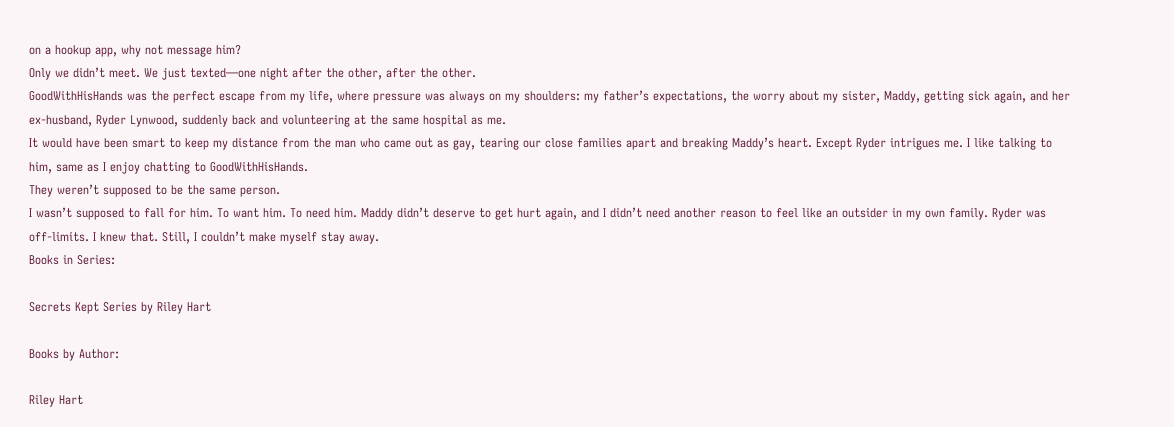on a hookup app, why not message him?
Only we didn’t meet. We just texted—one night after the other, after the other.
GoodWithHisHands was the perfect escape from my life, where pressure was always on my shoulders: my father’s expectations, the worry about my sister, Maddy, getting sick again, and her ex-husband, Ryder Lynwood, suddenly back and volunteering at the same hospital as me.
It would have been smart to keep my distance from the man who came out as gay, tearing our close families apart and breaking Maddy’s heart. Except Ryder intrigues me. I like talking to him, same as I enjoy chatting to GoodWithHisHands.
They weren’t supposed to be the same person.
I wasn’t supposed to fall for him. To want him. To need him. Maddy didn’t deserve to get hurt again, and I didn’t need another reason to feel like an outsider in my own family. Ryder was off-limits. I knew that. Still, I couldn’t make myself stay away.
Books in Series:

Secrets Kept Series by Riley Hart

Books by Author:

Riley Hart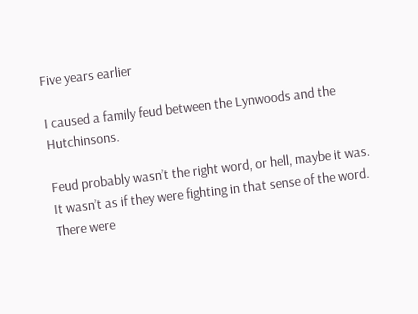Five years earlier

I caused a family feud between the Lynwoods and the Hutchinsons.

Feud probably wasn’t the right word, or hell, maybe it was. It wasn’t as if they were fighting in that sense of the word. There were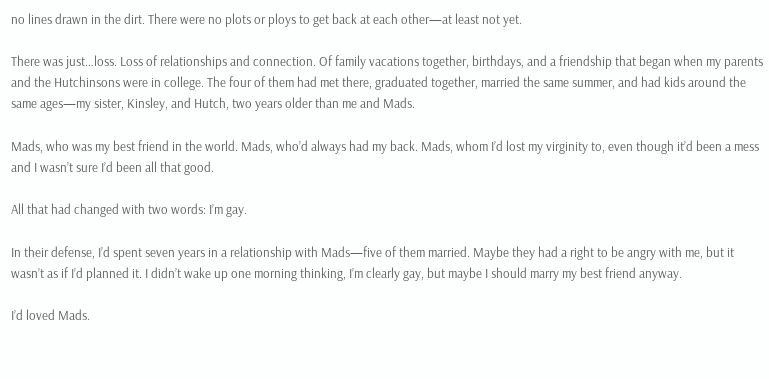no lines drawn in the dirt. There were no plots or ploys to get back at each other—at least not yet.

There was just…loss. Loss of relationships and connection. Of family vacations together, birthdays, and a friendship that began when my parents and the Hutchinsons were in college. The four of them had met there, graduated together, married the same summer, and had kids around the same ages—my sister, Kinsley, and Hutch, two years older than me and Mads.

Mads, who was my best friend in the world. Mads, who’d always had my back. Mads, whom I’d lost my virginity to, even though it’d been a mess and I wasn’t sure I’d been all that good.

All that had changed with two words: I’m gay.

In their defense, I’d spent seven years in a relationship with Mads—five of them married. Maybe they had a right to be angry with me, but it wasn’t as if I’d planned it. I didn’t wake up one morning thinking, I’m clearly gay, but maybe I should marry my best friend anyway.

I’d loved Mads.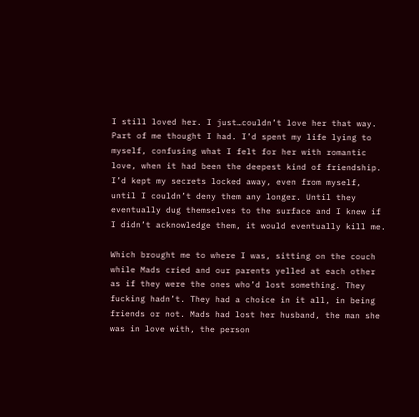I still loved her. I just…couldn’t love her that way. Part of me thought I had. I’d spent my life lying to myself, confusing what I felt for her with romantic love, when it had been the deepest kind of friendship. I’d kept my secrets locked away, even from myself, until I couldn’t deny them any longer. Until they eventually dug themselves to the surface and I knew if I didn’t acknowledge them, it would eventually kill me.

Which brought me to where I was, sitting on the couch while Mads cried and our parents yelled at each other as if they were the ones who’d lost something. They fucking hadn’t. They had a choice in it all, in being friends or not. Mads had lost her husband, the man she was in love with, the person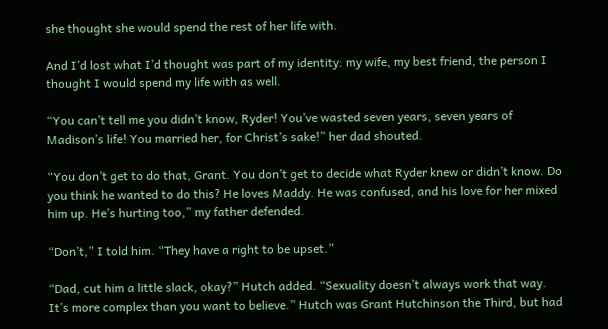she thought she would spend the rest of her life with.

And I’d lost what I’d thought was part of my identity: my wife, my best friend, the person I thought I would spend my life with as well.

“You can’t tell me you didn’t know, Ryder! You’ve wasted seven years, seven years of Madison’s life! You married her, for Christ’s sake!” her dad shouted.

“You don’t get to do that, Grant. You don’t get to decide what Ryder knew or didn’t know. Do you think he wanted to do this? He loves Maddy. He was confused, and his love for her mixed him up. He’s hurting too,” my father defended.

“Don’t,” I told him. “They have a right to be upset.”

“Dad, cut him a little slack, okay?” Hutch added. “Sexuality doesn’t always work that way. It’s more complex than you want to believe.” Hutch was Grant Hutchinson the Third, but had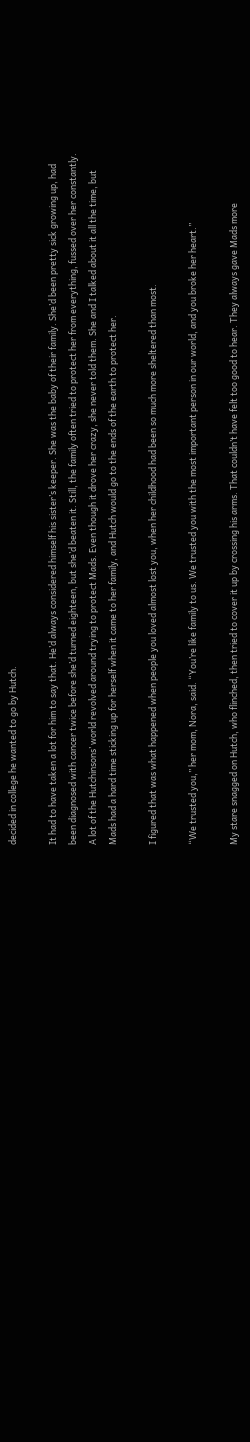decided in college he wanted to go by Hutch.

It had to have taken a lot for him to say that. He’d always considered himself his sister’s keeper. She was the baby of their family. She’d been pretty sick growing up, had been diagnosed with cancer twice before she’d turned eighteen, but she’d beaten it. Still, the family often tried to protect her from everything, fussed over her constantly. A lot of the Hutchinsons’ world revolved around trying to protect Mads. Even though it drove her crazy, she never told them. She and I talked about it all the time, but Mads had a hard time sticking up for herself when it came to her family, and Hutch would go to the ends of the earth to protect her.

I figured that was what happened when people you loved almost lost you, when her childhood had been so much more sheltered than most.

“We trusted you,” her mom, Nora, said. “You’re like family to us. We trusted you with the most important person in our world, and you broke her heart.”

My stare snagged on Hutch, who flinched, then tried to cover it up by crossing his arms. That couldn’t have felt too good to hear. They always gave Mads more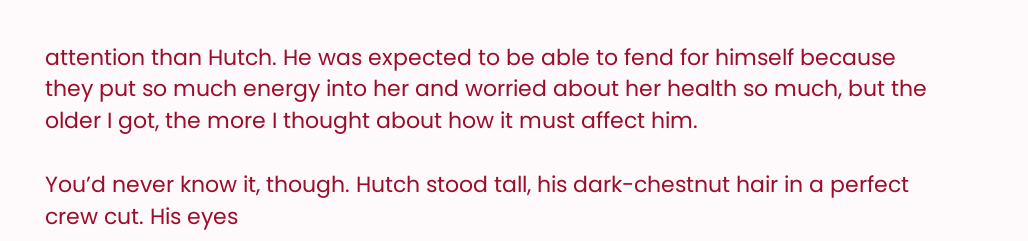attention than Hutch. He was expected to be able to fend for himself because they put so much energy into her and worried about her health so much, but the older I got, the more I thought about how it must affect him.

You’d never know it, though. Hutch stood tall, his dark-chestnut hair in a perfect crew cut. His eyes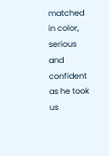matched in color, serious and confident as he took us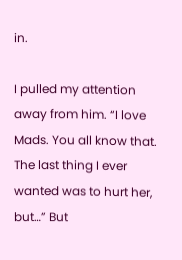in.

I pulled my attention away from him. “I love Mads. You all know that. The last thing I ever wanted was to hurt her, but…” But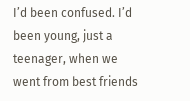I’d been confused. I’d been young, just a teenager, when we went from best friends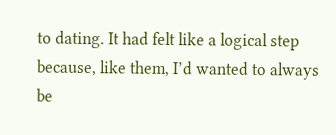to dating. It had felt like a logical step because, like them, I’d wanted to always be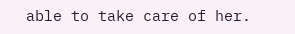able to take care of her.